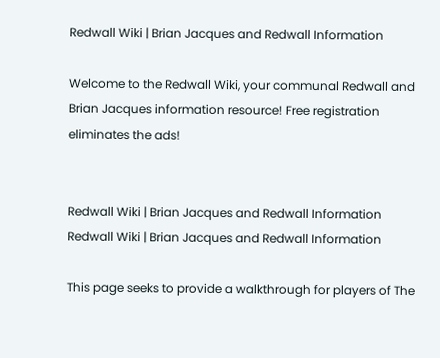Redwall Wiki | Brian Jacques and Redwall Information

Welcome to the Redwall Wiki, your communal Redwall and Brian Jacques information resource! Free registration eliminates the ads!


Redwall Wiki | Brian Jacques and Redwall Information
Redwall Wiki | Brian Jacques and Redwall Information

This page seeks to provide a walkthrough for players of The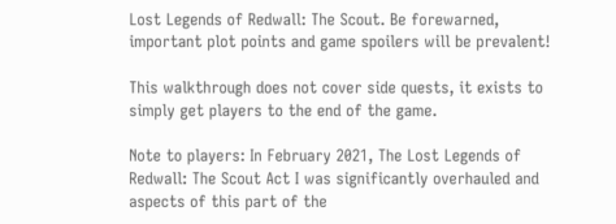Lost Legends of Redwall: The Scout. Be forewarned, important plot points and game spoilers will be prevalent!

This walkthrough does not cover side quests, it exists to simply get players to the end of the game.

Note to players: In February 2021, The Lost Legends of Redwall: The Scout Act I was significantly overhauled and aspects of this part of the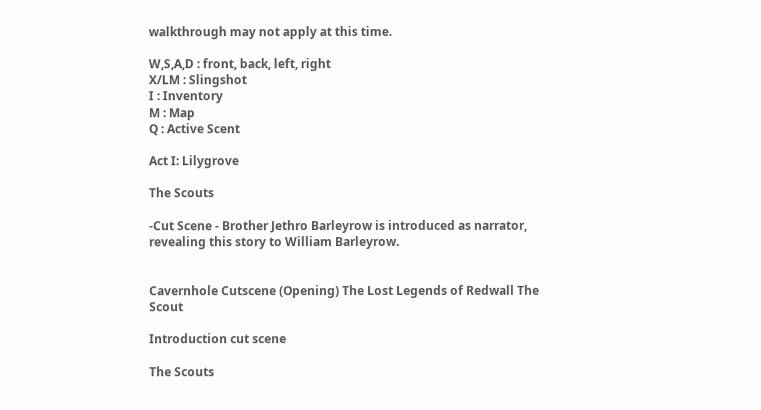walkthrough may not apply at this time.

W,S,A,D : front, back, left, right
X/LM : Slingshot
I : Inventory
M : Map
Q : Active Scent

Act I: Lilygrove

The Scouts

-Cut Scene - Brother Jethro Barleyrow is introduced as narrator, revealing this story to William Barleyrow.


Cavernhole Cutscene (Opening) The Lost Legends of Redwall The Scout

Introduction cut scene

The Scouts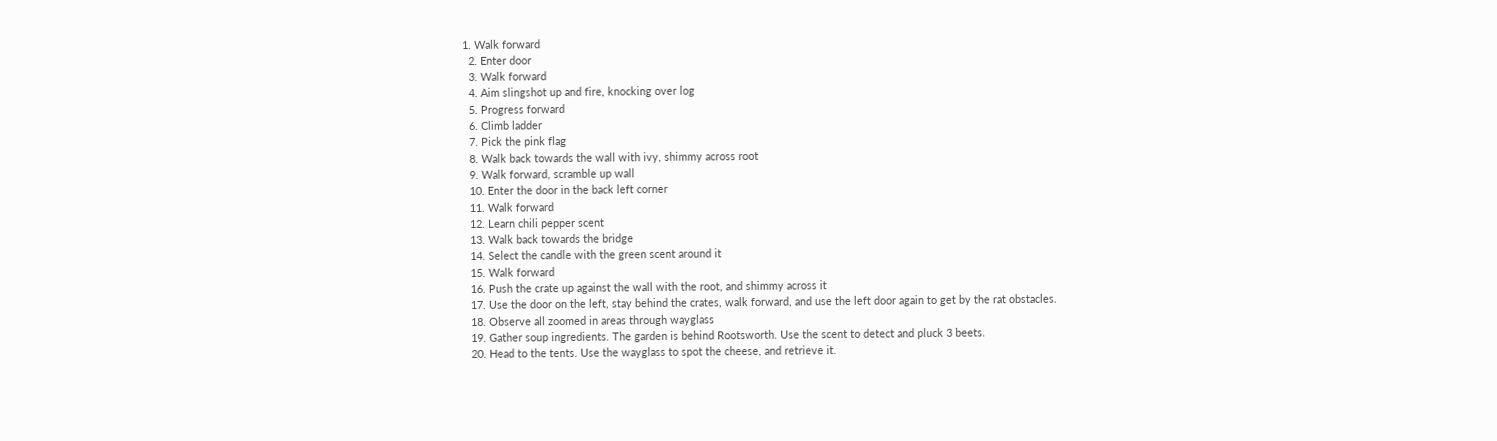1. Walk forward
  2. Enter door
  3. Walk forward
  4. Aim slingshot up and fire, knocking over log
  5. Progress forward
  6. Climb ladder
  7. Pick the pink flag
  8. Walk back towards the wall with ivy, shimmy across root
  9. Walk forward, scramble up wall
  10. Enter the door in the back left corner
  11. Walk forward
  12. Learn chili pepper scent
  13. Walk back towards the bridge
  14. Select the candle with the green scent around it
  15. Walk forward
  16. Push the crate up against the wall with the root, and shimmy across it
  17. Use the door on the left, stay behind the crates, walk forward, and use the left door again to get by the rat obstacles.
  18. Observe all zoomed in areas through wayglass
  19. Gather soup ingredients. The garden is behind Rootsworth. Use the scent to detect and pluck 3 beets.
  20. Head to the tents. Use the wayglass to spot the cheese, and retrieve it.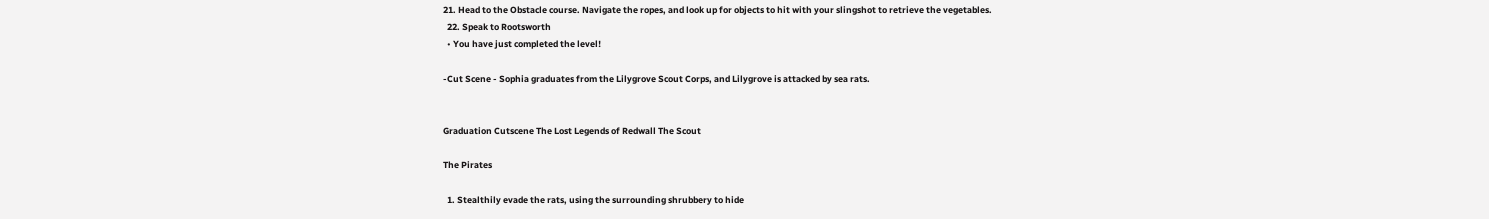21. Head to the Obstacle course. Navigate the ropes, and look up for objects to hit with your slingshot to retrieve the vegetables.
  22. Speak to Rootsworth
  • You have just completed the level!

-Cut Scene - Sophia graduates from the Lilygrove Scout Corps, and Lilygrove is attacked by sea rats.


Graduation Cutscene The Lost Legends of Redwall The Scout

The Pirates

  1. Stealthily evade the rats, using the surrounding shrubbery to hide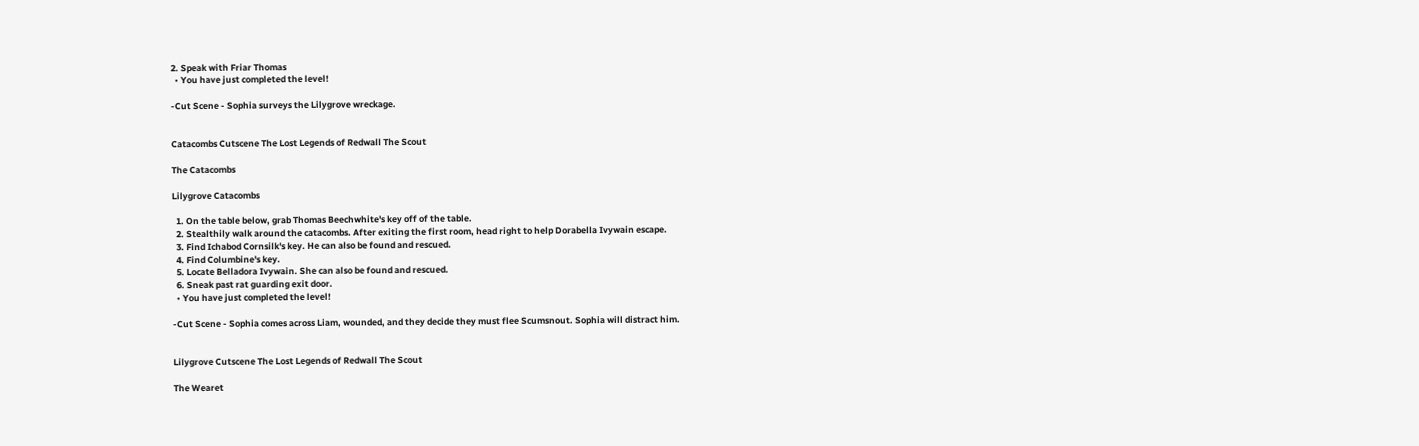2. Speak with Friar Thomas
  • You have just completed the level!

-Cut Scene - Sophia surveys the Lilygrove wreckage.


Catacombs Cutscene The Lost Legends of Redwall The Scout

The Catacombs

Lilygrove Catacombs

  1. On the table below, grab Thomas Beechwhite's key off of the table.
  2. Stealthily walk around the catacombs. After exiting the first room, head right to help Dorabella Ivywain escape.
  3. Find Ichabod Cornsilk's key. He can also be found and rescued.
  4. Find Columbine's key.
  5. Locate Belladora Ivywain. She can also be found and rescued.
  6. Sneak past rat guarding exit door.
  • You have just completed the level!

-Cut Scene - Sophia comes across Liam, wounded, and they decide they must flee Scumsnout. Sophia will distract him.


Lilygrove Cutscene The Lost Legends of Redwall The Scout

The Wearet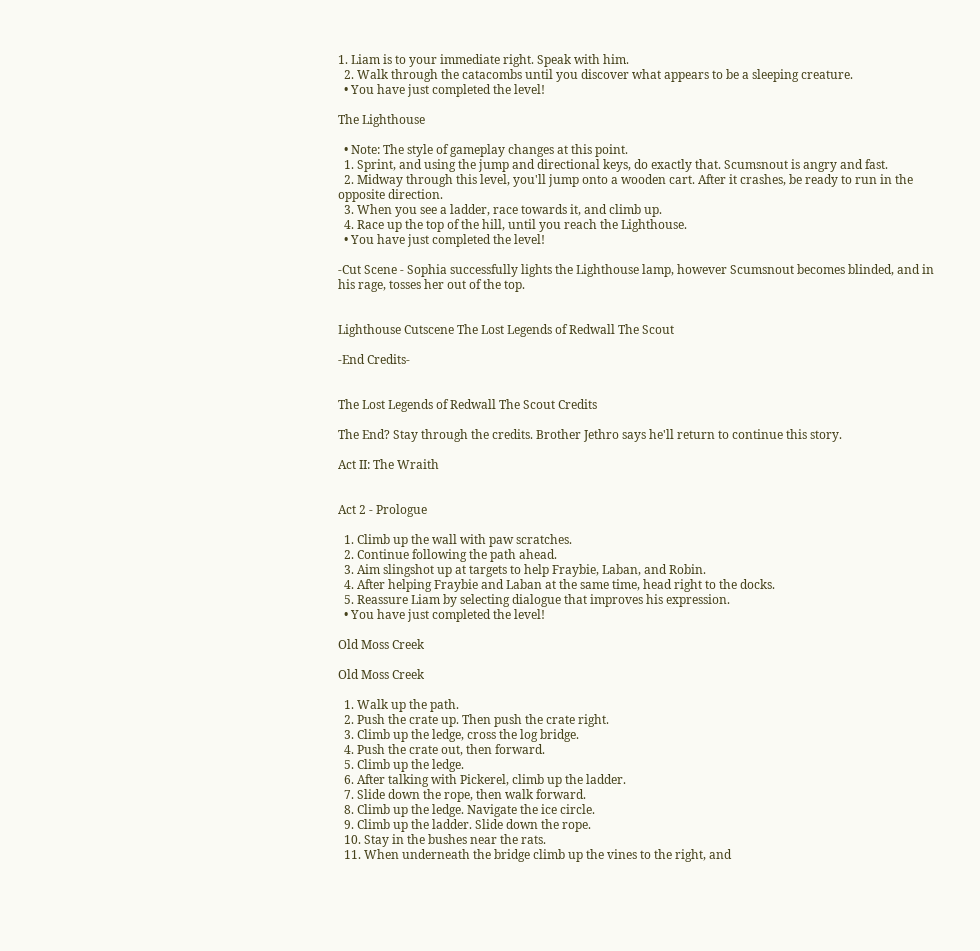1. Liam is to your immediate right. Speak with him.
  2. Walk through the catacombs until you discover what appears to be a sleeping creature.
  • You have just completed the level!

The Lighthouse

  • Note: The style of gameplay changes at this point.
  1. Sprint, and using the jump and directional keys, do exactly that. Scumsnout is angry and fast.
  2. Midway through this level, you'll jump onto a wooden cart. After it crashes, be ready to run in the opposite direction.
  3. When you see a ladder, race towards it, and climb up.
  4. Race up the top of the hill, until you reach the Lighthouse.
  • You have just completed the level!

-Cut Scene - Sophia successfully lights the Lighthouse lamp, however Scumsnout becomes blinded, and in his rage, tosses her out of the top.


Lighthouse Cutscene The Lost Legends of Redwall The Scout

-End Credits-


The Lost Legends of Redwall The Scout Credits

The End? Stay through the credits. Brother Jethro says he'll return to continue this story.

Act II: The Wraith


Act 2 - Prologue

  1. Climb up the wall with paw scratches.
  2. Continue following the path ahead.
  3. Aim slingshot up at targets to help Fraybie, Laban, and Robin.
  4. After helping Fraybie and Laban at the same time, head right to the docks.
  5. Reassure Liam by selecting dialogue that improves his expression.
  • You have just completed the level!

Old Moss Creek

Old Moss Creek

  1. Walk up the path.
  2. Push the crate up. Then push the crate right.
  3. Climb up the ledge, cross the log bridge.
  4. Push the crate out, then forward.
  5. Climb up the ledge.
  6. After talking with Pickerel, climb up the ladder.
  7. Slide down the rope, then walk forward.
  8. Climb up the ledge. Navigate the ice circle.
  9. Climb up the ladder. Slide down the rope.
  10. Stay in the bushes near the rats.
  11. When underneath the bridge climb up the vines to the right, and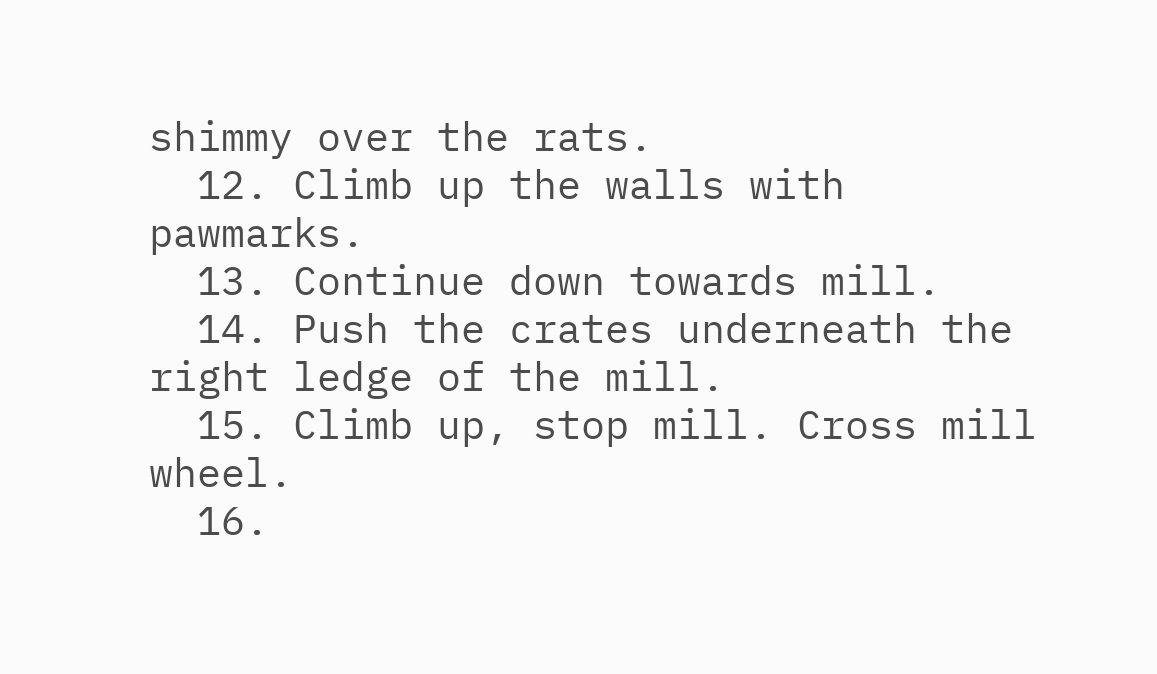shimmy over the rats.
  12. Climb up the walls with pawmarks.
  13. Continue down towards mill.
  14. Push the crates underneath the right ledge of the mill.
  15. Climb up, stop mill. Cross mill wheel.
  16.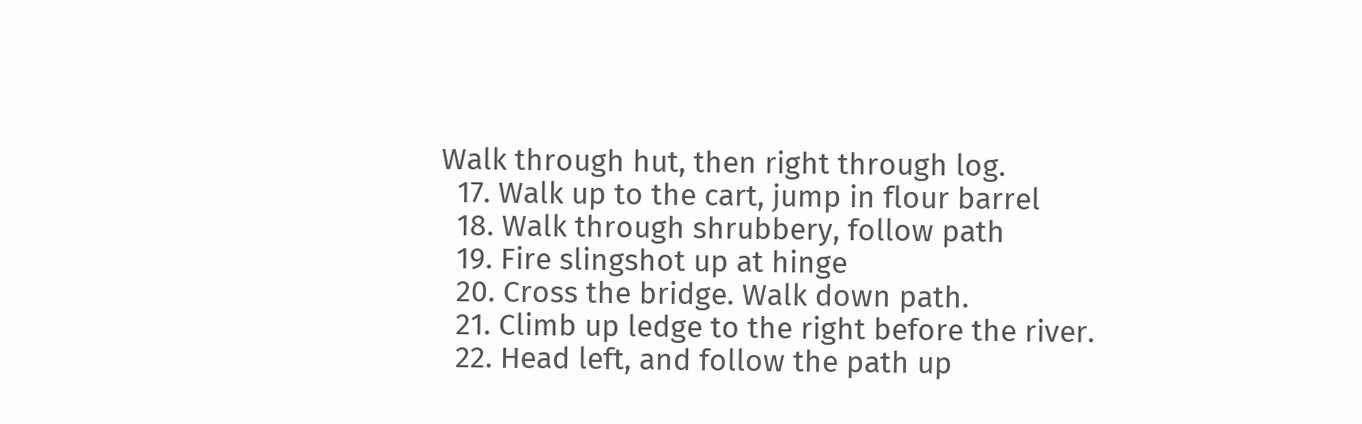Walk through hut, then right through log.
  17. Walk up to the cart, jump in flour barrel
  18. Walk through shrubbery, follow path
  19. Fire slingshot up at hinge
  20. Cross the bridge. Walk down path.
  21. Climb up ledge to the right before the river.
  22. Head left, and follow the path up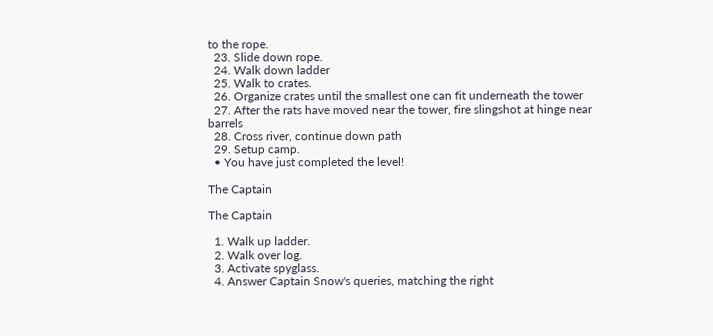to the rope.
  23. Slide down rope.
  24. Walk down ladder
  25. Walk to crates.
  26. Organize crates until the smallest one can fit underneath the tower
  27. After the rats have moved near the tower, fire slingshot at hinge near barrels
  28. Cross river, continue down path
  29. Setup camp.
  • You have just completed the level!

The Captain

The Captain

  1. Walk up ladder.
  2. Walk over log.
  3. Activate spyglass.
  4. Answer Captain Snow's queries, matching the right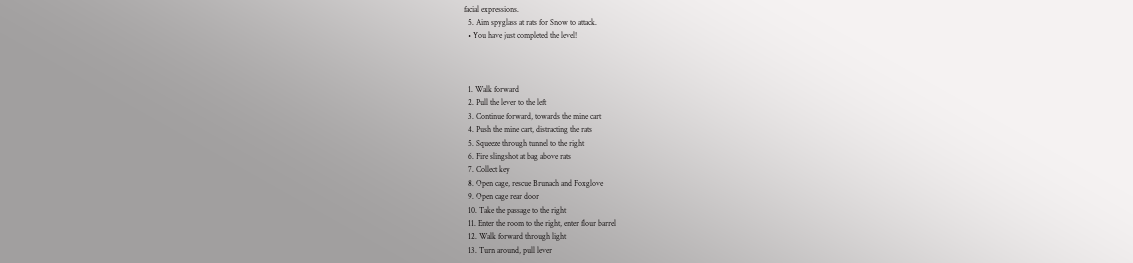facial expressions.
  5. Aim spyglass at rats for Snow to attack.
  • You have just completed the level!



  1. Walk forward
  2. Pull the lever to the left
  3. Continue forward, towards the mine cart
  4. Push the mine cart, distracting the rats
  5. Squeeze through tunnel to the right
  6. Fire slingshot at bag above rats
  7. Collect key
  8. Open cage, rescue Brunach and Foxglove
  9. Open cage rear door
  10. Take the passage to the right
  11. Enter the room to the right, enter flour barrel
  12. Walk forward through light
  13. Turn around, pull lever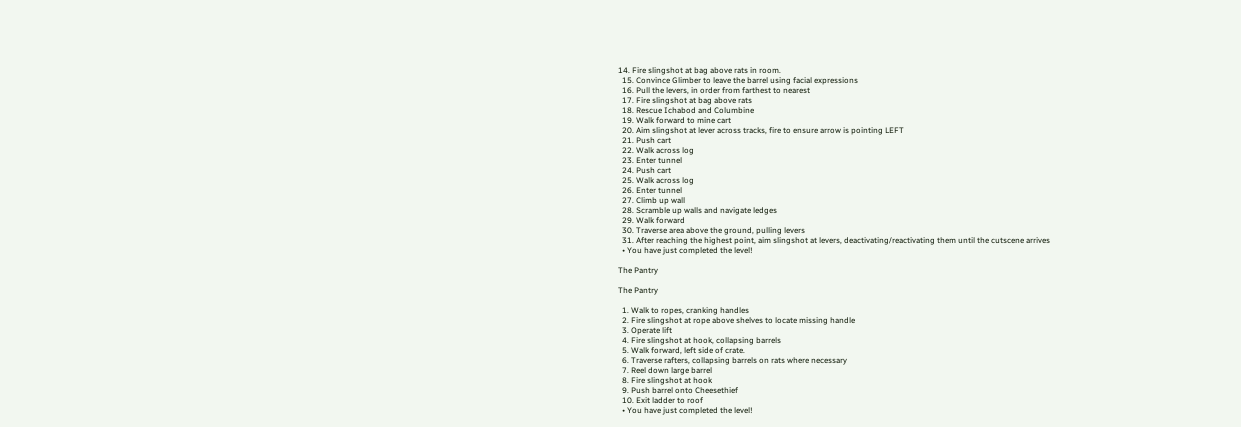14. Fire slingshot at bag above rats in room.
  15. Convince Glimber to leave the barrel using facial expressions
  16. Pull the levers, in order from farthest to nearest
  17. Fire slingshot at bag above rats
  18. Rescue Ichabod and Columbine
  19. Walk forward to mine cart
  20. Aim slingshot at lever across tracks, fire to ensure arrow is pointing LEFT
  21. Push cart
  22. Walk across log
  23. Enter tunnel
  24. Push cart
  25. Walk across log
  26. Enter tunnel
  27. Climb up wall
  28. Scramble up walls and navigate ledges
  29. Walk forward
  30. Traverse area above the ground, pulling levers
  31. After reaching the highest point, aim slingshot at levers, deactivating/reactivating them until the cutscene arrives
  • You have just completed the level!

The Pantry

The Pantry

  1. Walk to ropes, cranking handles
  2. Fire slingshot at rope above shelves to locate missing handle
  3. Operate lift
  4. Fire slingshot at hook, collapsing barrels
  5. Walk forward, left side of crate.
  6. Traverse rafters, collapsing barrels on rats where necessary
  7. Reel down large barrel
  8. Fire slingshot at hook
  9. Push barrel onto Cheesethief
  10. Exit ladder to roof
  • You have just completed the level!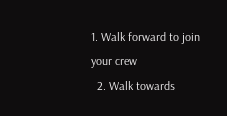1. Walk forward to join your crew
  2. Walk towards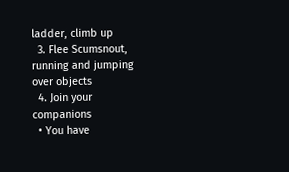ladder, climb up
  3. Flee Scumsnout, running and jumping over objects
  4. Join your companions
  • You have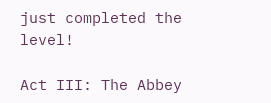just completed the level!

Act III: The Abbey